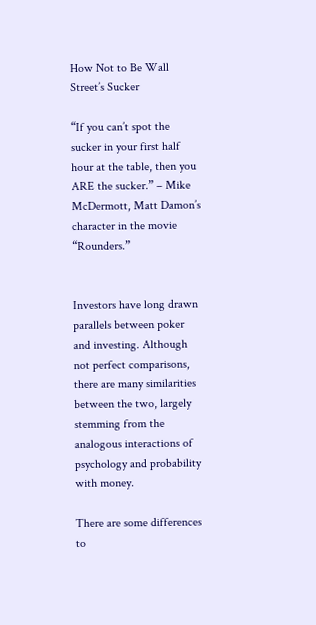How Not to Be Wall Street’s Sucker

“If you can’t spot the sucker in your first half hour at the table, then you ARE the sucker.” – Mike McDermott, Matt Damon’s character in the movie “Rounders.”


Investors have long drawn parallels between poker and investing. Although not perfect comparisons, there are many similarities between the two, largely stemming from the analogous interactions of psychology and probability with money.

There are some differences to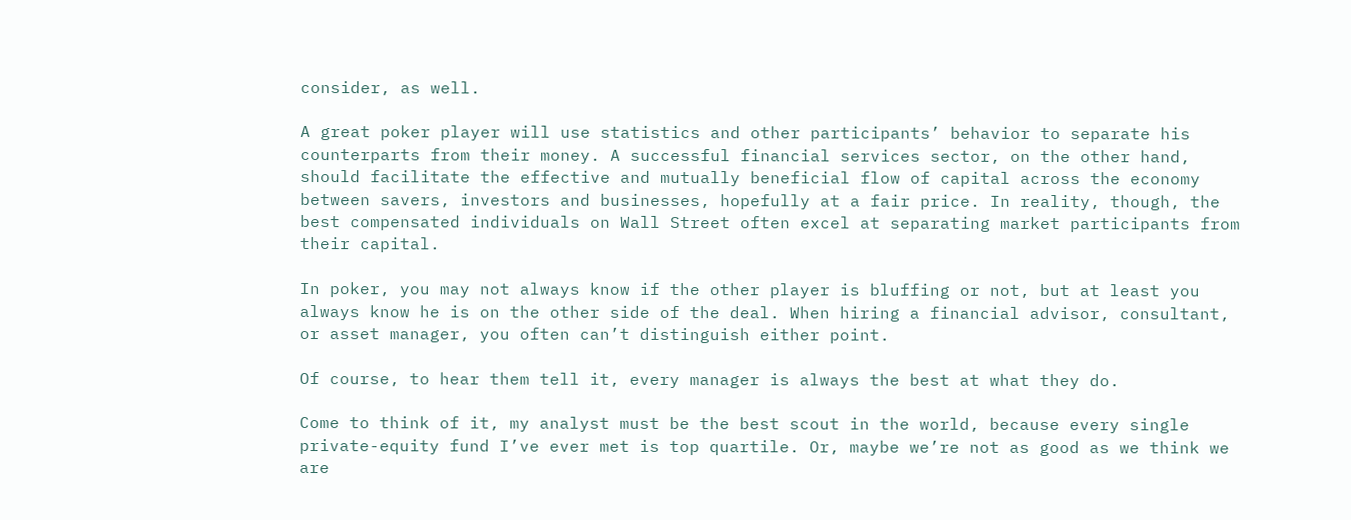consider, as well.

A great poker player will use statistics and other participants’ behavior to separate his counterparts from their money. A successful financial services sector, on the other hand, should facilitate the effective and mutually beneficial flow of capital across the economy between savers, investors and businesses, hopefully at a fair price. In reality, though, the best compensated individuals on Wall Street often excel at separating market participants from their capital.

In poker, you may not always know if the other player is bluffing or not, but at least you always know he is on the other side of the deal. When hiring a financial advisor, consultant, or asset manager, you often can’t distinguish either point.

Of course, to hear them tell it, every manager is always the best at what they do.

Come to think of it, my analyst must be the best scout in the world, because every single private-equity fund I’ve ever met is top quartile. Or, maybe we’re not as good as we think we are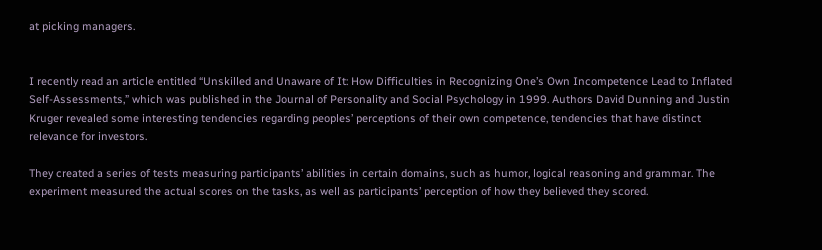at picking managers.


I recently read an article entitled “Unskilled and Unaware of It: How Difficulties in Recognizing One’s Own Incompetence Lead to Inflated Self-Assessments,” which was published in the Journal of Personality and Social Psychology in 1999. Authors David Dunning and Justin Kruger revealed some interesting tendencies regarding peoples’ perceptions of their own competence, tendencies that have distinct relevance for investors.

They created a series of tests measuring participants’ abilities in certain domains, such as humor, logical reasoning and grammar. The experiment measured the actual scores on the tasks, as well as participants’ perception of how they believed they scored.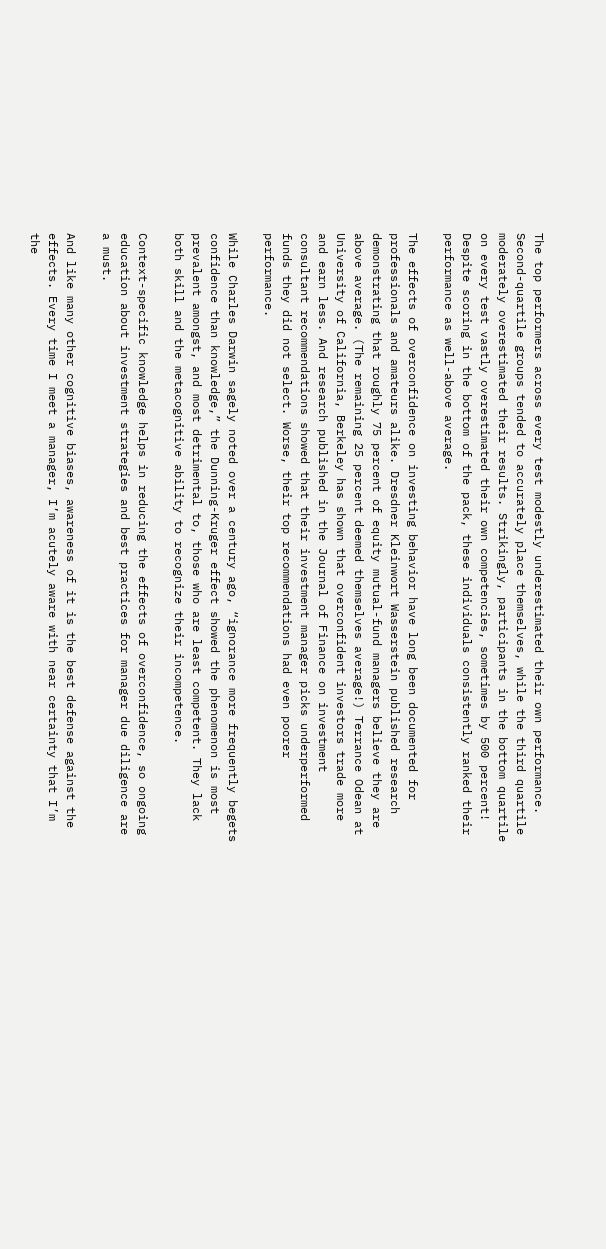The top performers across every test modestly underestimated their own performance. Second-quartile groups tended to accurately place themselves, while the third quartile moderately overestimated their results. Strikingly, participants in the bottom quartile on every test vastly overestimated their own competencies, sometimes by 500 percent! Despite scoring in the bottom of the pack, these individuals consistently ranked their performance as well-above average.

The effects of overconfidence on investing behavior have long been documented for professionals and amateurs alike. Dresdner Kleinwort Wasserstein published research demonstrating that roughly 75 percent of equity mutual-fund managers believe they are above average. (The remaining 25 percent deemed themselves average!) Terrance Odean at University of California, Berkeley has shown that overconfident investors trade more and earn less. And research published in the Journal of Finance on investment consultant recommendations showed that their investment manager picks underperformed funds they did not select. Worse, their top recommendations had even poorer performance.

While Charles Darwin sagely noted over a century ago, “ignorance more frequently begets confidence than knowledge,” the Dunning-Kruger effect showed the phenomenon is most prevalent amongst, and most detrimental to, those who are least competent. They lack both skill and the metacognitive ability to recognize their incompetence.

Context-specific knowledge helps in reducing the effects of overconfidence, so ongoing education about investment strategies and best practices for manager due diligence are a must.

And like many other cognitive biases, awareness of it is the best defense against the effects. Every time I meet a manager, I’m acutely aware with near certainty that I’m the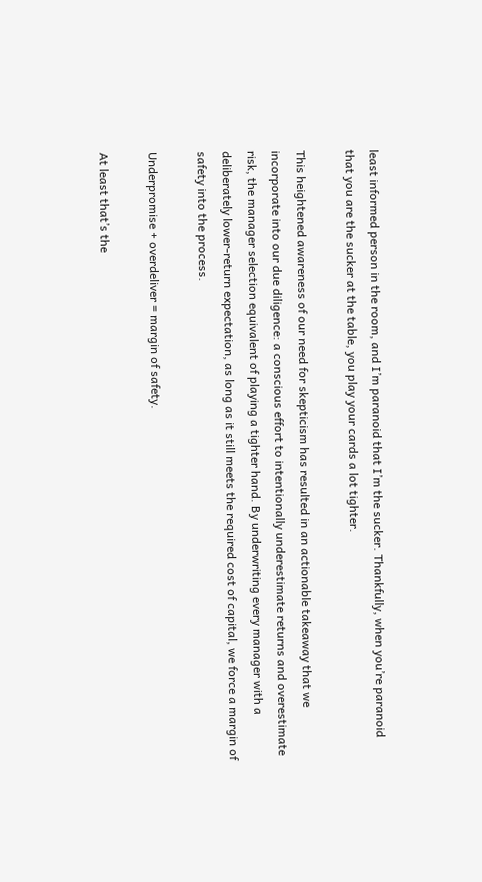least informed person in the room, and I’m paranoid that I’m the sucker. Thankfully, when you’re paranoid that you are the sucker at the table, you play your cards a lot tighter.

This heightened awareness of our need for skepticism has resulted in an actionable takeaway that we incorporate into our due diligence: a conscious effort to intentionally underestimate returns and overestimate risk, the manager selection equivalent of playing a tighter hand. By underwriting every manager with a deliberately lower-return expectation, as long as it still meets the required cost of capital, we force a margin of safety into the process.

Underpromise + overdeliver = margin of safety.

At least that’s the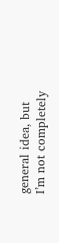general idea, but I’m not completely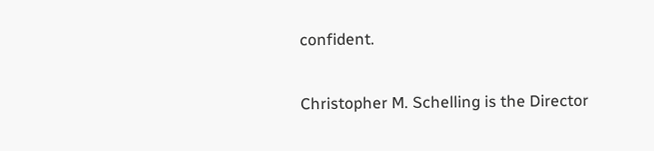confident.

Christopher M. Schelling is the Director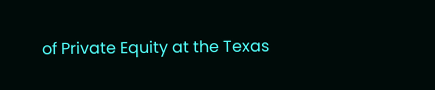of Private Equity at the Texas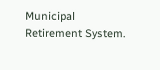Municipal Retirement System.